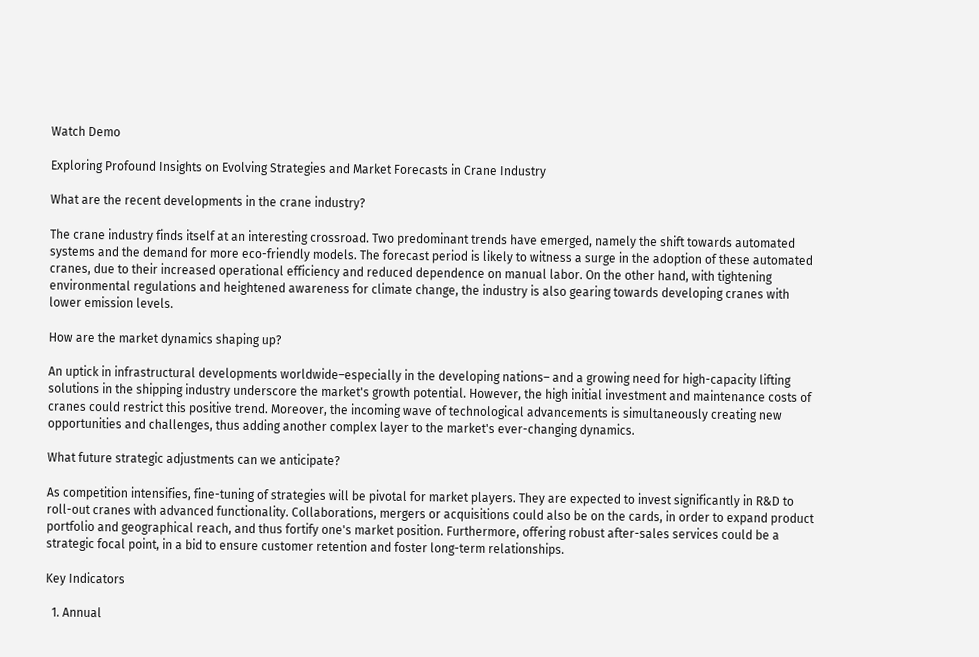Watch Demo

Exploring Profound Insights on Evolving Strategies and Market Forecasts in Crane Industry

What are the recent developments in the crane industry?

The crane industry finds itself at an interesting crossroad. Two predominant trends have emerged, namely the shift towards automated systems and the demand for more eco-friendly models. The forecast period is likely to witness a surge in the adoption of these automated cranes, due to their increased operational efficiency and reduced dependence on manual labor. On the other hand, with tightening environmental regulations and heightened awareness for climate change, the industry is also gearing towards developing cranes with lower emission levels.

How are the market dynamics shaping up?

An uptick in infrastructural developments worldwide–especially in the developing nations– and a growing need for high-capacity lifting solutions in the shipping industry underscore the market's growth potential. However, the high initial investment and maintenance costs of cranes could restrict this positive trend. Moreover, the incoming wave of technological advancements is simultaneously creating new opportunities and challenges, thus adding another complex layer to the market's ever-changing dynamics.

What future strategic adjustments can we anticipate?

As competition intensifies, fine-tuning of strategies will be pivotal for market players. They are expected to invest significantly in R&D to roll-out cranes with advanced functionality. Collaborations, mergers or acquisitions could also be on the cards, in order to expand product portfolio and geographical reach, and thus fortify one's market position. Furthermore, offering robust after-sales services could be a strategic focal point, in a bid to ensure customer retention and foster long-term relationships.

Key Indicators

  1. Annual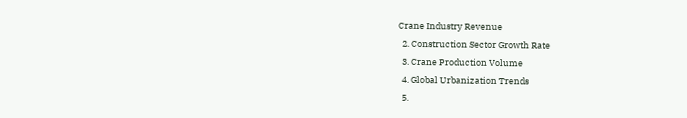Crane Industry Revenue
  2. Construction Sector Growth Rate
  3. Crane Production Volume
  4. Global Urbanization Trends
  5.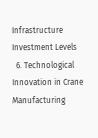Infrastructure Investment Levels
  6. Technological Innovation in Crane Manufacturing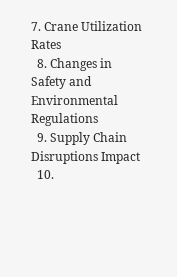7. Crane Utilization Rates
  8. Changes in Safety and Environmental Regulations
  9. Supply Chain Disruptions Impact
  10.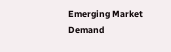Emerging Market Demand